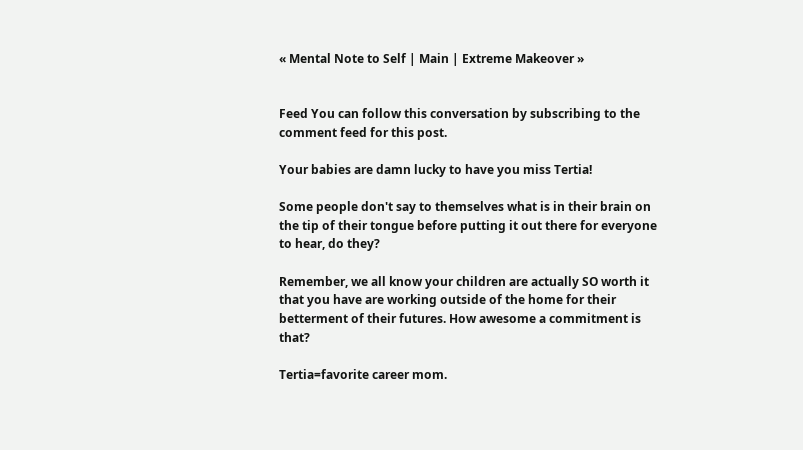« Mental Note to Self | Main | Extreme Makeover »


Feed You can follow this conversation by subscribing to the comment feed for this post.

Your babies are damn lucky to have you miss Tertia!

Some people don't say to themselves what is in their brain on the tip of their tongue before putting it out there for everyone to hear, do they?

Remember, we all know your children are actually SO worth it that you have are working outside of the home for their betterment of their futures. How awesome a commitment is that?

Tertia=favorite career mom.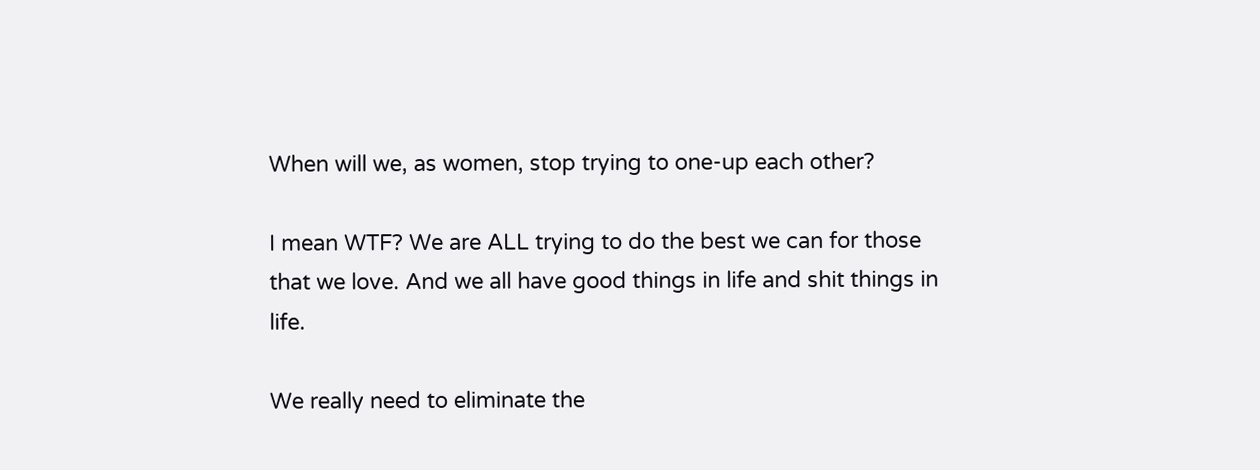When will we, as women, stop trying to one-up each other?

I mean WTF? We are ALL trying to do the best we can for those that we love. And we all have good things in life and shit things in life.

We really need to eliminate the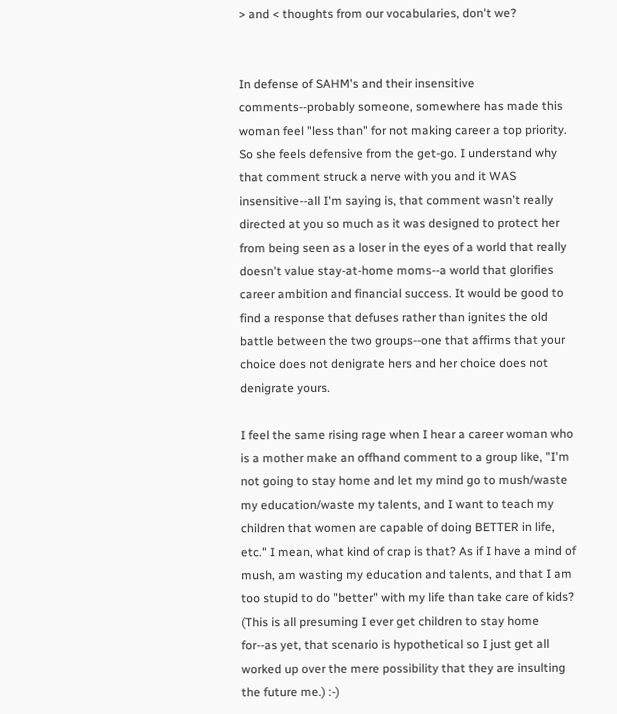> and < thoughts from our vocabularies, don't we?


In defense of SAHM's and their insensitive comments--probably someone, somewhere has made this woman feel "less than" for not making career a top priority. So she feels defensive from the get-go. I understand why that comment struck a nerve with you and it WAS insensitive--all I'm saying is, that comment wasn't really directed at you so much as it was designed to protect her from being seen as a loser in the eyes of a world that really doesn't value stay-at-home moms--a world that glorifies career ambition and financial success. It would be good to find a response that defuses rather than ignites the old battle between the two groups--one that affirms that your choice does not denigrate hers and her choice does not denigrate yours.

I feel the same rising rage when I hear a career woman who is a mother make an offhand comment to a group like, "I'm not going to stay home and let my mind go to mush/waste my education/waste my talents, and I want to teach my children that women are capable of doing BETTER in life, etc." I mean, what kind of crap is that? As if I have a mind of mush, am wasting my education and talents, and that I am too stupid to do "better" with my life than take care of kids? (This is all presuming I ever get children to stay home for--as yet, that scenario is hypothetical so I just get all worked up over the mere possibility that they are insulting the future me.) :-)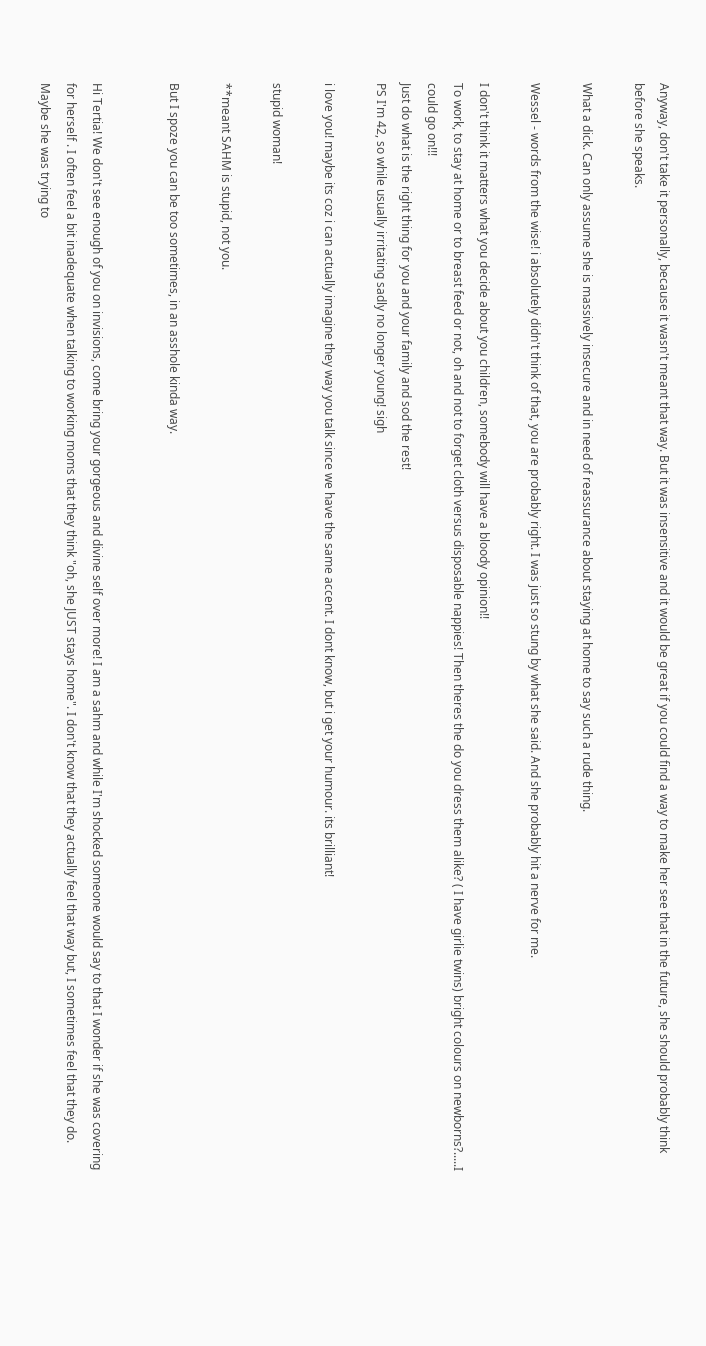Anyway, don't take it personally, because it wasn't meant that way. But it was insensitive and it would be great if you could find a way to make her see that in the future, she should probably think before she speaks.

What a dick. Can only assume she is massively insecure and in need of reassurance about staying at home to say such a rude thing.

Wessel - words from the wise! i absolutely didn't think of that, you are probably right. I was just so stung by what she said. And she probably hit a nerve for me.

I don't think it matters what you decide about you children, somebody will have a bloody opinion!!
To work, to stay at home or to breast feed or not, oh and not to forget cloth versus disposable nappies! Then theres the do you dress them alike? ( I have girlie twins) bright colours on newborns?.....I could go on!!!
Just do what is the right thing for you and your family and sod the rest!
PS I'm 42, so while usually irritating sadly no longer young! sigh

i love you! maybe its coz i can actually imagine they way you talk since we have the same accent. I dont know, but i get your humour. its brilliant!

stupid woman!

**meant SAHM is stupid, not you.

But I spoze you can be too sometimes, in an asshole kinda way.


Hi Tertia! We don't see enough of you on invisions, come bring your gorgeous and divine self over more! I am a sahm and while I'm shocked someone would say to that I wonder if she was covering for herself . I often feel a bit inadequate when talking to working moms that they think "oh, she JUST stays home". I don't know that they actually feel that way but, I sometimes feel that they do. Maybe she was trying to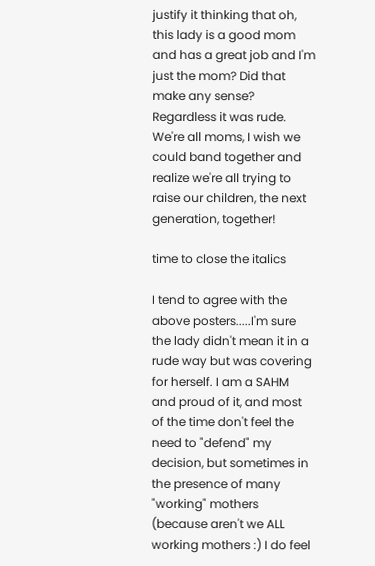justify it thinking that oh, this lady is a good mom and has a great job and I'm just the mom? Did that make any sense? Regardless it was rude. We're all moms, I wish we could band together and realize we're all trying to raise our children, the next generation, together!

time to close the italics

I tend to agree with the above posters.....I'm sure the lady didn't mean it in a rude way but was covering for herself. I am a SAHM and proud of it, and most of the time don't feel the need to "defend" my decision, but sometimes in the presence of many "working" mothers (because aren't we ALL working mothers :) I do feel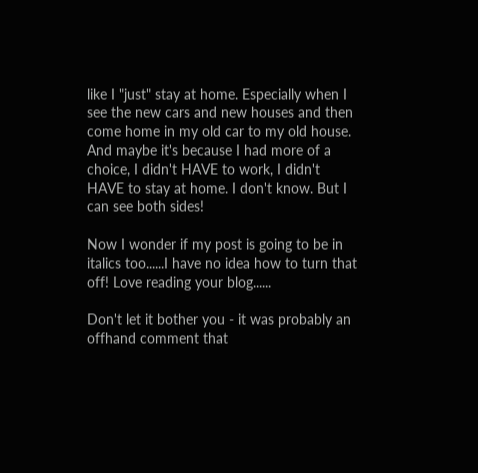like I "just" stay at home. Especially when I see the new cars and new houses and then come home in my old car to my old house. And maybe it's because I had more of a choice, I didn't HAVE to work, I didn't HAVE to stay at home. I don't know. But I can see both sides!

Now I wonder if my post is going to be in italics too......I have no idea how to turn that off! Love reading your blog......

Don't let it bother you - it was probably an offhand comment that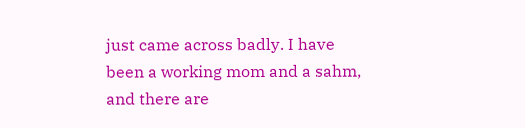just came across badly. I have been a working mom and a sahm, and there are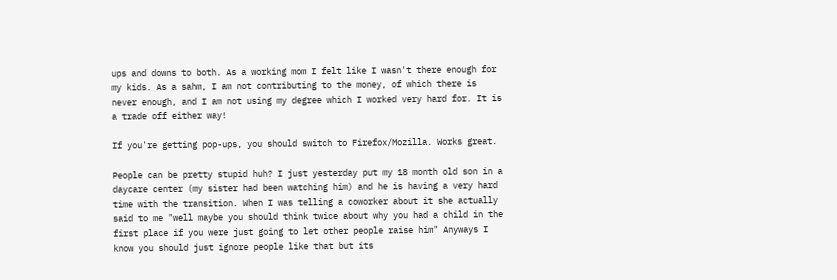ups and downs to both. As a working mom I felt like I wasn't there enough for my kids. As a sahm, I am not contributing to the money, of which there is never enough, and I am not using my degree which I worked very hard for. It is a trade off either way!

If you're getting pop-ups, you should switch to Firefox/Mozilla. Works great.

People can be pretty stupid huh? I just yesterday put my 18 month old son in a daycare center (my sister had been watching him) and he is having a very hard time with the transition. When I was telling a coworker about it she actually said to me "well maybe you should think twice about why you had a child in the first place if you were just going to let other people raise him" Anyways I know you should just ignore people like that but its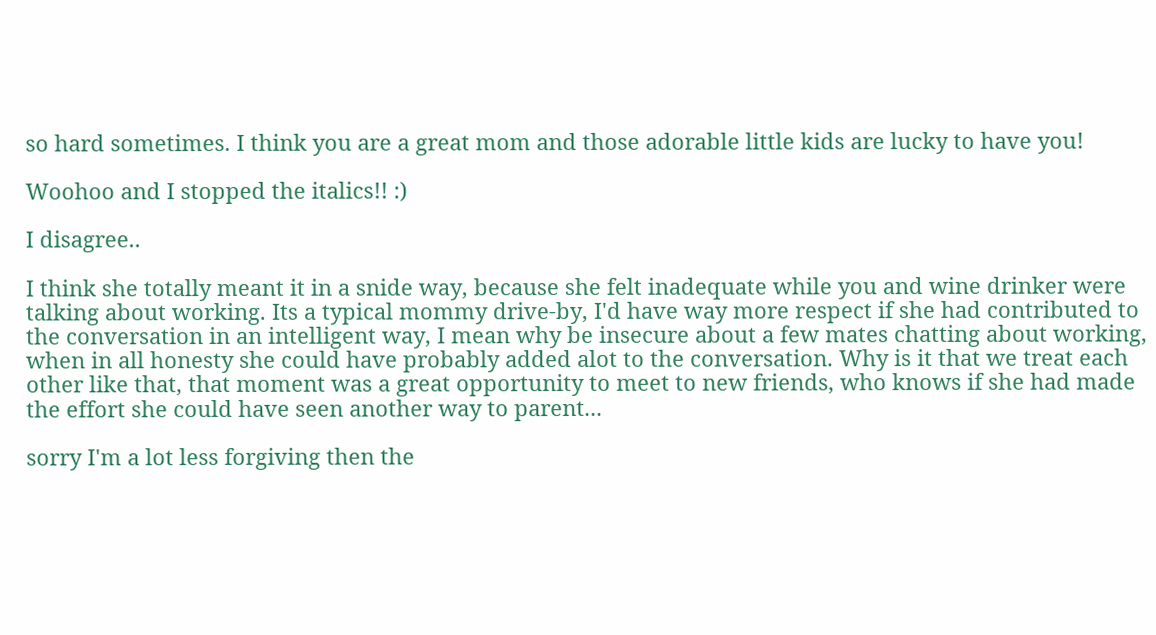so hard sometimes. I think you are a great mom and those adorable little kids are lucky to have you!

Woohoo and I stopped the italics!! :)

I disagree..

I think she totally meant it in a snide way, because she felt inadequate while you and wine drinker were talking about working. Its a typical mommy drive-by, I'd have way more respect if she had contributed to the conversation in an intelligent way, I mean why be insecure about a few mates chatting about working, when in all honesty she could have probably added alot to the conversation. Why is it that we treat each other like that, that moment was a great opportunity to meet to new friends, who knows if she had made the effort she could have seen another way to parent...

sorry I'm a lot less forgiving then the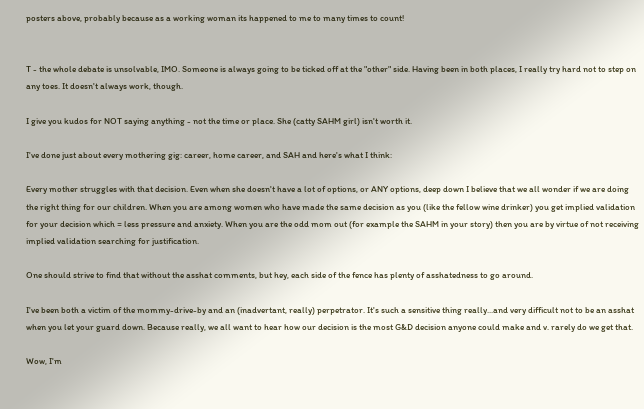posters above, probably because as a working woman its happened to me to many times to count!


T - the whole debate is unsolvable, IMO. Someone is always going to be ticked off at the "other" side. Having been in both places, I really try hard not to step on any toes. It doesn't always work, though.

I give you kudos for NOT saying anything - not the time or place. She (catty SAHM girl) isn't worth it.

I've done just about every mothering gig: career, home career, and SAH and here's what I think:

Every mother struggles with that decision. Even when she doesn't have a lot of options, or ANY options, deep down I believe that we all wonder if we are doing the right thing for our children. When you are among women who have made the same decision as you (like the fellow wine drinker) you get implied validation for your decision which = less pressure and anxiety. When you are the odd mom out (for example the SAHM in your story) then you are by virtue of not receiving implied validation searching for justification.

One should strive to find that without the asshat comments, but hey, each side of the fence has plenty of asshatedness to go around.

I've been both a victim of the mommy-drive-by and an (inadvertant, really) perpetrator. It's such a sensitive thing really...and very difficult not to be an asshat when you let your guard down. Because really, we all want to hear how our decision is the most G&D decision anyone could make and v. rarely do we get that.

Wow, I'm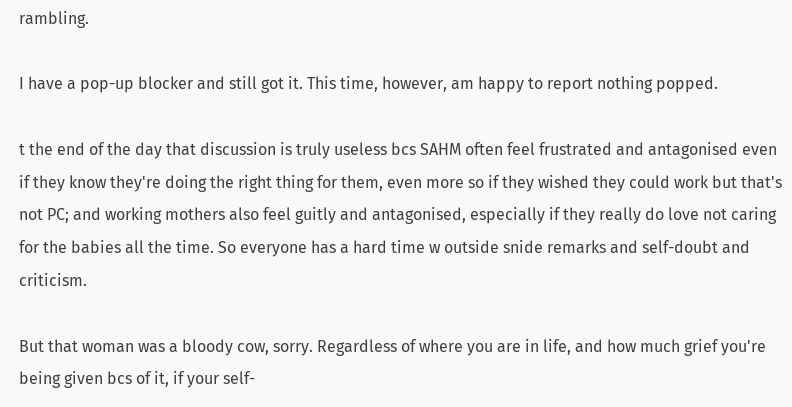rambling.

I have a pop-up blocker and still got it. This time, however, am happy to report nothing popped.

t the end of the day that discussion is truly useless bcs SAHM often feel frustrated and antagonised even if they know they're doing the right thing for them, even more so if they wished they could work but that's not PC; and working mothers also feel guitly and antagonised, especially if they really do love not caring for the babies all the time. So everyone has a hard time w outside snide remarks and self-doubt and criticism.

But that woman was a bloody cow, sorry. Regardless of where you are in life, and how much grief you're being given bcs of it, if your self-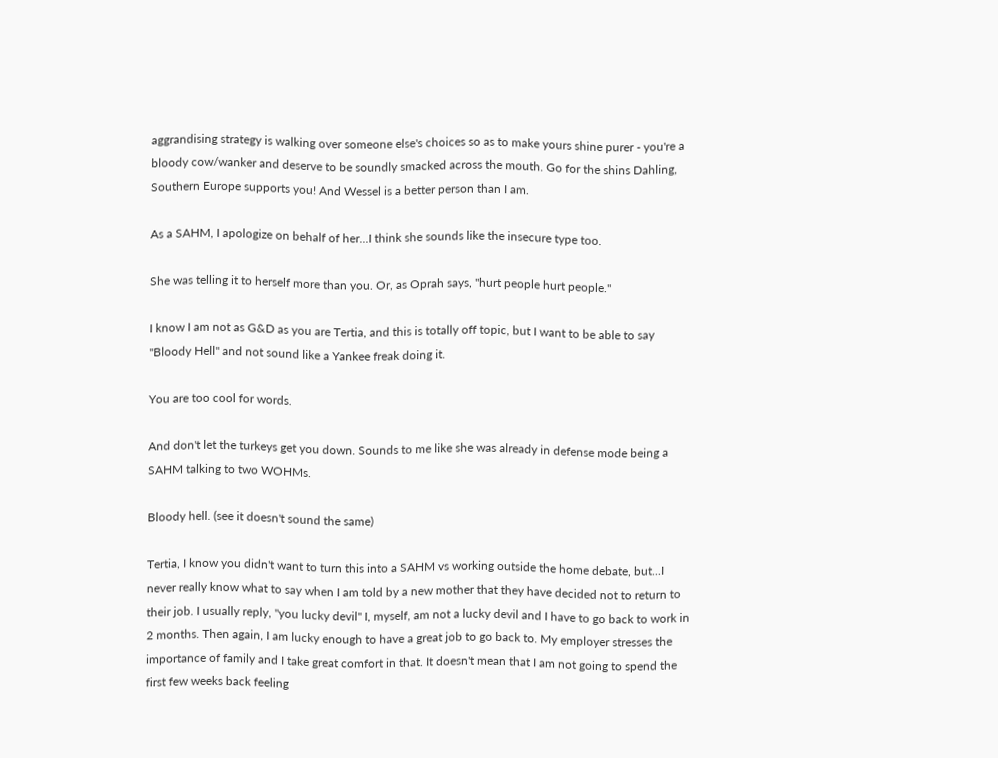aggrandising strategy is walking over someone else's choices so as to make yours shine purer - you're a bloody cow/wanker and deserve to be soundly smacked across the mouth. Go for the shins Dahling, Southern Europe supports you! And Wessel is a better person than I am.

As a SAHM, I apologize on behalf of her...I think she sounds like the insecure type too.

She was telling it to herself more than you. Or, as Oprah says, "hurt people hurt people."

I know I am not as G&D as you are Tertia, and this is totally off topic, but I want to be able to say "Bloody Hell" and not sound like a Yankee freak doing it.

You are too cool for words.

And don't let the turkeys get you down. Sounds to me like she was already in defense mode being a SAHM talking to two WOHMs.

Bloody hell. (see it doesn't sound the same)

Tertia, I know you didn't want to turn this into a SAHM vs working outside the home debate, but...I never really know what to say when I am told by a new mother that they have decided not to return to their job. I usually reply, "you lucky devil" I, myself, am not a lucky devil and I have to go back to work in 2 months. Then again, I am lucky enough to have a great job to go back to. My employer stresses the importance of family and I take great comfort in that. It doesn't mean that I am not going to spend the first few weeks back feeling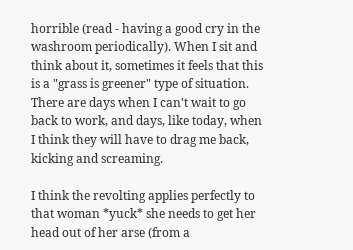horrible (read - having a good cry in the washroom periodically). When I sit and think about it, sometimes it feels that this is a "grass is greener" type of situation. There are days when I can't wait to go back to work, and days, like today, when I think they will have to drag me back, kicking and screaming.

I think the revolting applies perfectly to that woman *yuck* she needs to get her head out of her arse (from a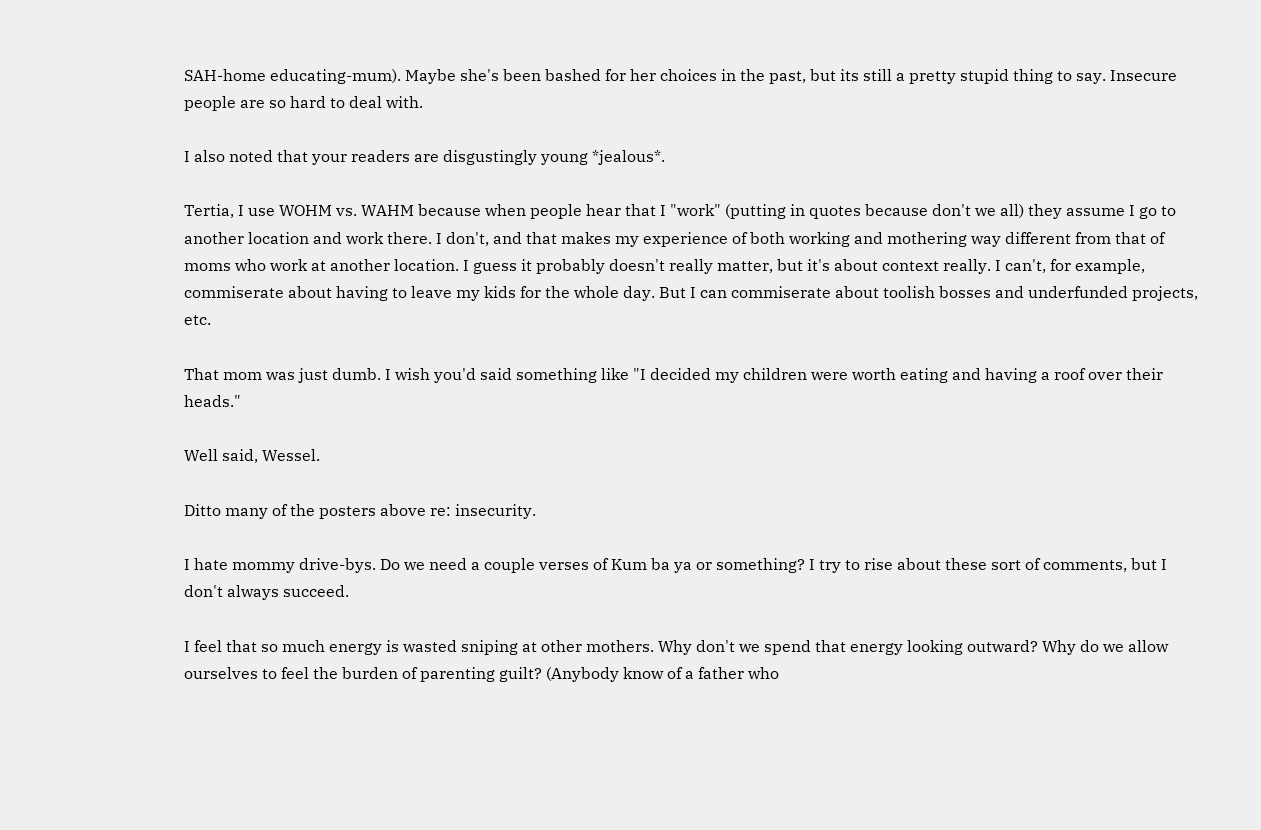SAH-home educating-mum). Maybe she's been bashed for her choices in the past, but its still a pretty stupid thing to say. Insecure people are so hard to deal with.

I also noted that your readers are disgustingly young *jealous*.

Tertia, I use WOHM vs. WAHM because when people hear that I "work" (putting in quotes because don't we all) they assume I go to another location and work there. I don't, and that makes my experience of both working and mothering way different from that of moms who work at another location. I guess it probably doesn't really matter, but it's about context really. I can't, for example, commiserate about having to leave my kids for the whole day. But I can commiserate about toolish bosses and underfunded projects, etc.

That mom was just dumb. I wish you'd said something like "I decided my children were worth eating and having a roof over their heads."

Well said, Wessel.

Ditto many of the posters above re: insecurity.

I hate mommy drive-bys. Do we need a couple verses of Kum ba ya or something? I try to rise about these sort of comments, but I don't always succeed.

I feel that so much energy is wasted sniping at other mothers. Why don't we spend that energy looking outward? Why do we allow ourselves to feel the burden of parenting guilt? (Anybody know of a father who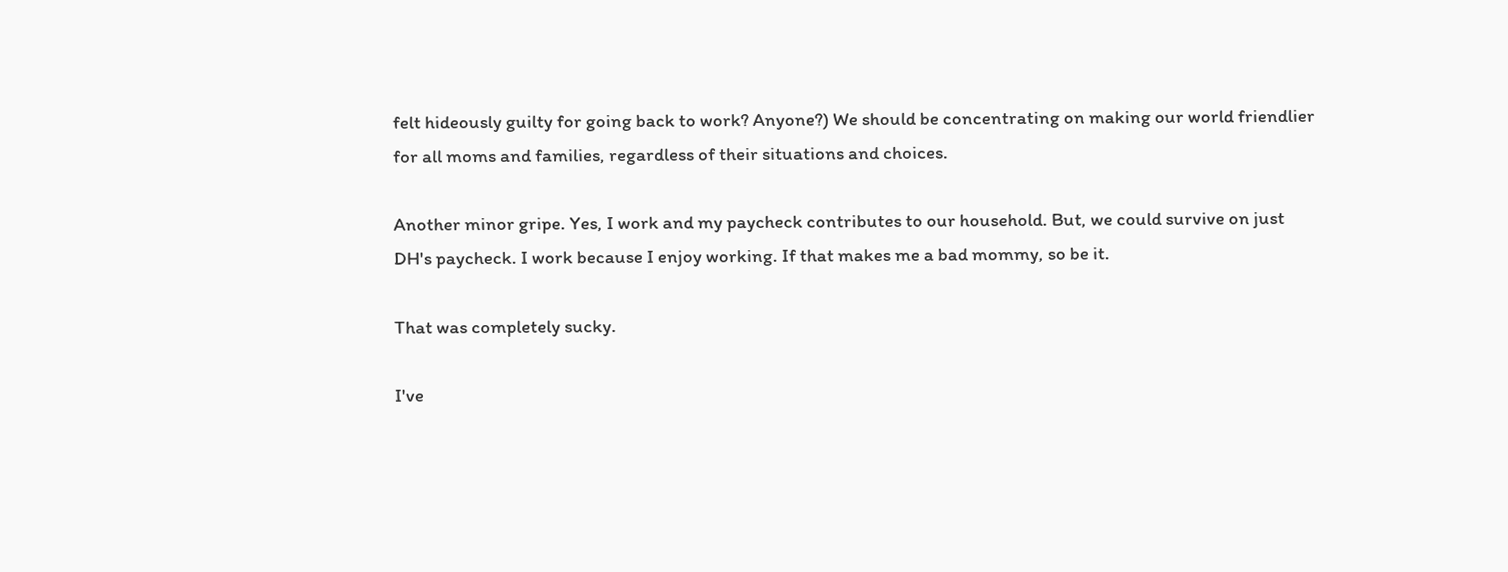felt hideously guilty for going back to work? Anyone?) We should be concentrating on making our world friendlier for all moms and families, regardless of their situations and choices.

Another minor gripe. Yes, I work and my paycheck contributes to our household. But, we could survive on just DH's paycheck. I work because I enjoy working. If that makes me a bad mommy, so be it.

That was completely sucky.

I've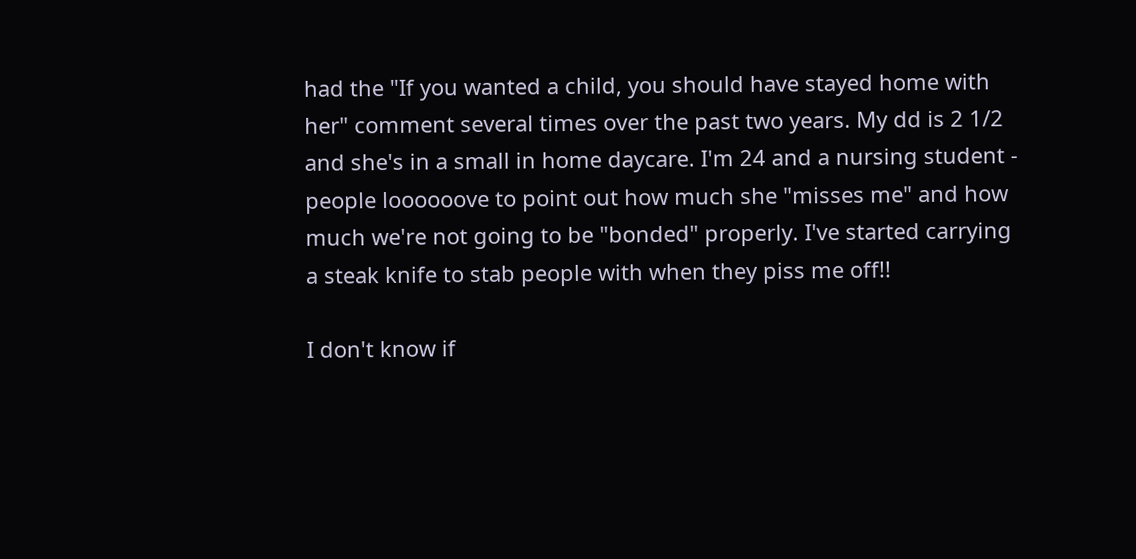had the "If you wanted a child, you should have stayed home with her" comment several times over the past two years. My dd is 2 1/2 and she's in a small in home daycare. I'm 24 and a nursing student - people loooooove to point out how much she "misses me" and how much we're not going to be "bonded" properly. I've started carrying a steak knife to stab people with when they piss me off!!

I don't know if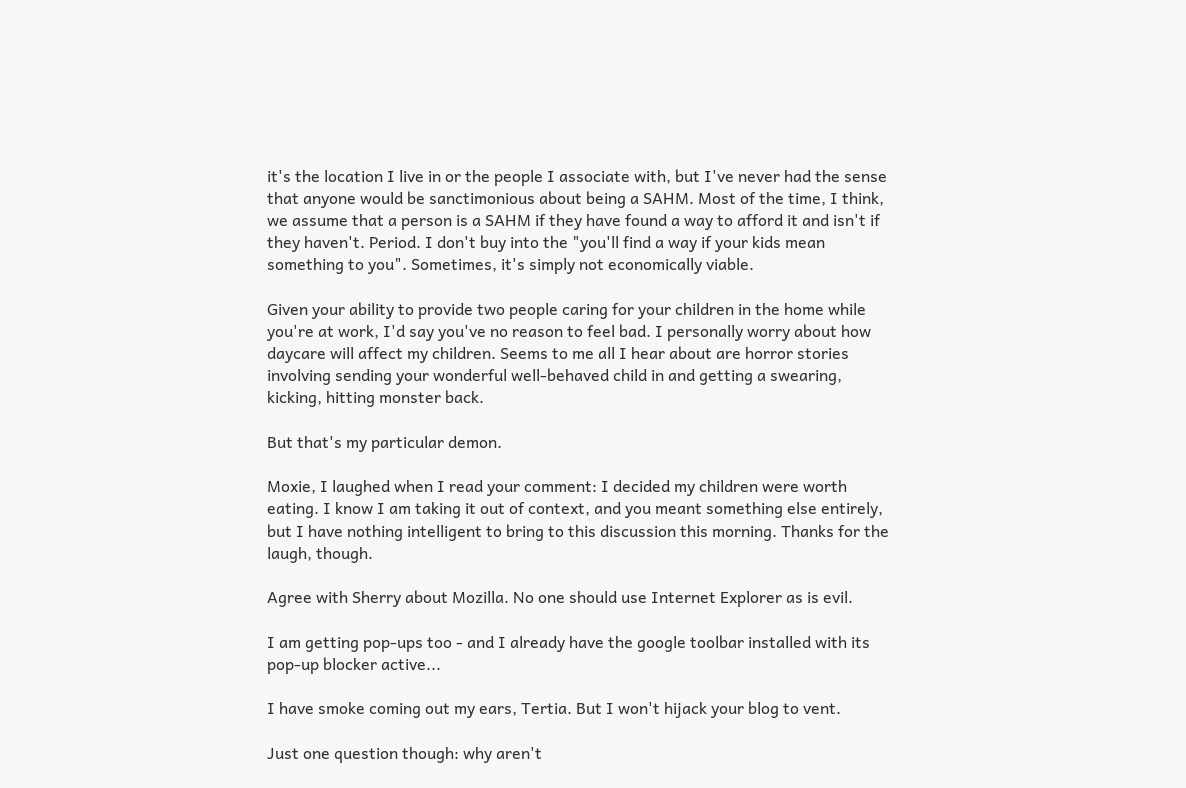it's the location I live in or the people I associate with, but I've never had the sense that anyone would be sanctimonious about being a SAHM. Most of the time, I think, we assume that a person is a SAHM if they have found a way to afford it and isn't if they haven't. Period. I don't buy into the "you'll find a way if your kids mean something to you". Sometimes, it's simply not economically viable.

Given your ability to provide two people caring for your children in the home while you're at work, I'd say you've no reason to feel bad. I personally worry about how daycare will affect my children. Seems to me all I hear about are horror stories involving sending your wonderful well-behaved child in and getting a swearing, kicking, hitting monster back.

But that's my particular demon.

Moxie, I laughed when I read your comment: I decided my children were worth eating. I know I am taking it out of context, and you meant something else entirely, but I have nothing intelligent to bring to this discussion this morning. Thanks for the laugh, though.

Agree with Sherry about Mozilla. No one should use Internet Explorer as is evil.

I am getting pop-ups too - and I already have the google toolbar installed with its pop-up blocker active...

I have smoke coming out my ears, Tertia. But I won't hijack your blog to vent.

Just one question though: why aren't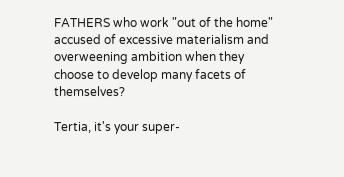FATHERS who work "out of the home" accused of excessive materialism and overweening ambition when they choose to develop many facets of themselves?

Tertia, it's your super-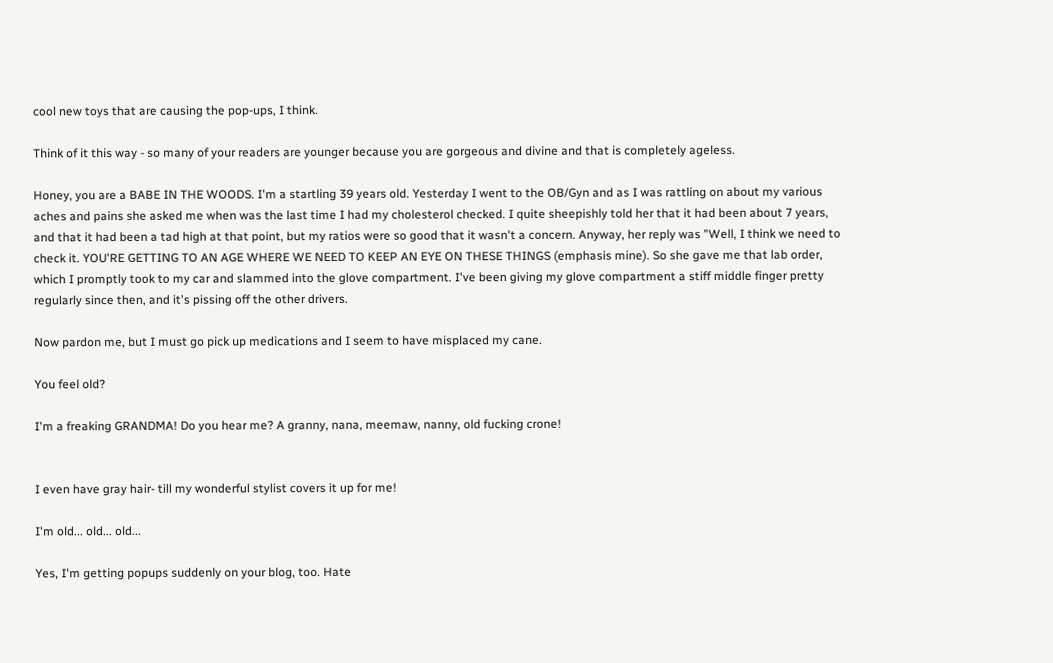cool new toys that are causing the pop-ups, I think.

Think of it this way - so many of your readers are younger because you are gorgeous and divine and that is completely ageless.

Honey, you are a BABE IN THE WOODS. I'm a startling 39 years old. Yesterday I went to the OB/Gyn and as I was rattling on about my various aches and pains she asked me when was the last time I had my cholesterol checked. I quite sheepishly told her that it had been about 7 years, and that it had been a tad high at that point, but my ratios were so good that it wasn't a concern. Anyway, her reply was "Well, I think we need to check it. YOU'RE GETTING TO AN AGE WHERE WE NEED TO KEEP AN EYE ON THESE THINGS (emphasis mine). So she gave me that lab order, which I promptly took to my car and slammed into the glove compartment. I've been giving my glove compartment a stiff middle finger pretty regularly since then, and it's pissing off the other drivers.

Now pardon me, but I must go pick up medications and I seem to have misplaced my cane.

You feel old?

I'm a freaking GRANDMA! Do you hear me? A granny, nana, meemaw, nanny, old fucking crone!


I even have gray hair- till my wonderful stylist covers it up for me!

I'm old... old... old...

Yes, I'm getting popups suddenly on your blog, too. Hate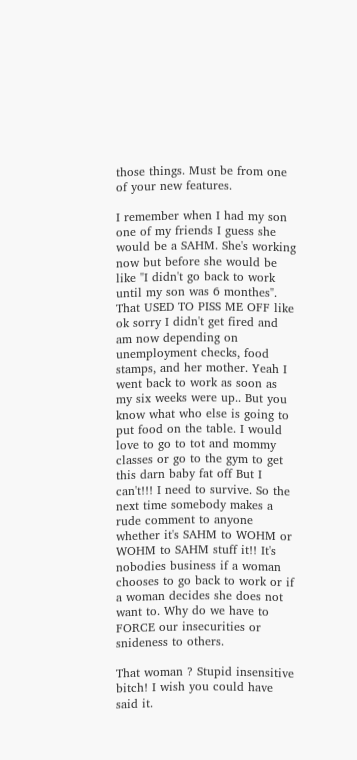those things. Must be from one of your new features.

I remember when I had my son one of my friends I guess she would be a SAHM. She's working now but before she would be like "I didn't go back to work until my son was 6 monthes". That USED TO PISS ME OFF like ok sorry I didn't get fired and am now depending on unemployment checks, food stamps, and her mother. Yeah I went back to work as soon as my six weeks were up.. But you know what who else is going to put food on the table. I would love to go to tot and mommy classes or go to the gym to get this darn baby fat off But I can't!!! I need to survive. So the next time somebody makes a rude comment to anyone whether it's SAHM to WOHM or WOHM to SAHM stuff it!! It's nobodies business if a woman chooses to go back to work or if a woman decides she does not want to. Why do we have to FORCE our insecurities or snideness to others.

That woman ? Stupid insensitive bitch! I wish you could have said it.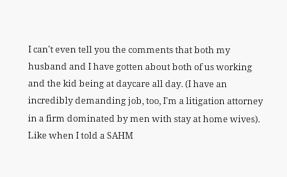I can't even tell you the comments that both my husband and I have gotten about both of us working and the kid being at daycare all day. (I have an incredibly demanding job, too, I'm a litigation attorney in a firm dominated by men with stay at home wives). Like when I told a SAHM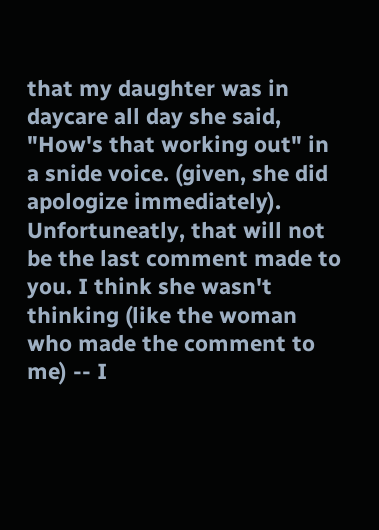that my daughter was in daycare all day she said, "How's that working out" in a snide voice. (given, she did apologize immediately).
Unfortuneatly, that will not be the last comment made to you. I think she wasn't thinking (like the woman who made the comment to me) -- I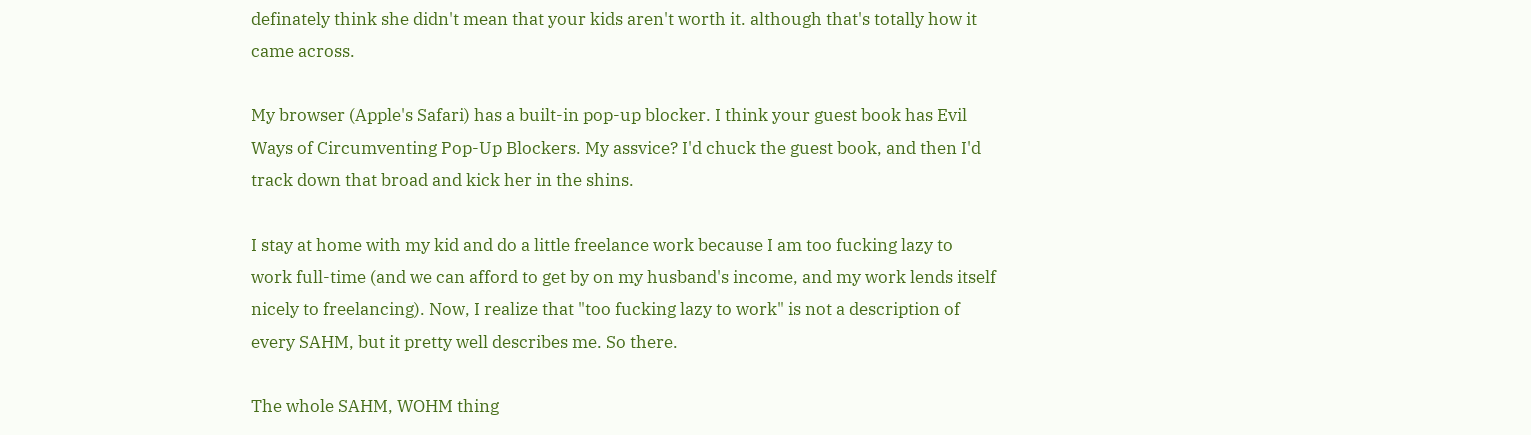definately think she didn't mean that your kids aren't worth it. although that's totally how it came across.

My browser (Apple's Safari) has a built-in pop-up blocker. I think your guest book has Evil Ways of Circumventing Pop-Up Blockers. My assvice? I'd chuck the guest book, and then I'd track down that broad and kick her in the shins.

I stay at home with my kid and do a little freelance work because I am too fucking lazy to work full-time (and we can afford to get by on my husband's income, and my work lends itself nicely to freelancing). Now, I realize that "too fucking lazy to work" is not a description of every SAHM, but it pretty well describes me. So there.

The whole SAHM, WOHM thing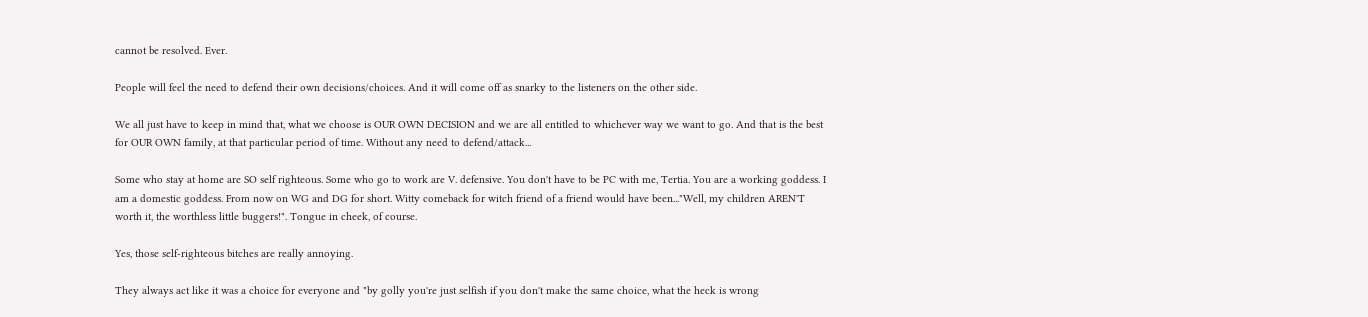cannot be resolved. Ever.

People will feel the need to defend their own decisions/choices. And it will come off as snarky to the listeners on the other side.

We all just have to keep in mind that, what we choose is OUR OWN DECISION and we are all entitled to whichever way we want to go. And that is the best for OUR OWN family, at that particular period of time. Without any need to defend/attack...

Some who stay at home are SO self righteous. Some who go to work are V. defensive. You don't have to be PC with me, Tertia. You are a working goddess. I am a domestic goddess. From now on WG and DG for short. Witty comeback for witch friend of a friend would have been..."Well, my children AREN'T worth it, the worthless little buggers!". Tongue in cheek, of course.

Yes, those self-righteous bitches are really annoying.

They always act like it was a choice for everyone and "by golly you're just selfish if you don't make the same choice, what the heck is wrong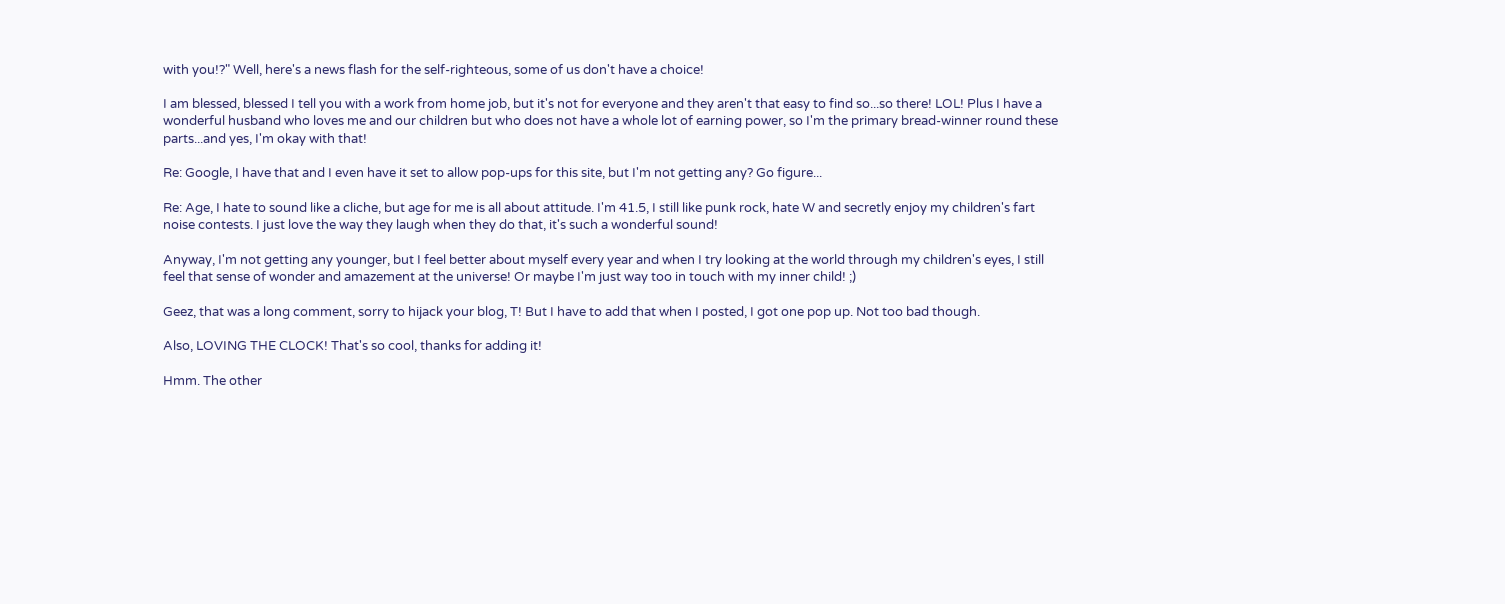with you!?" Well, here's a news flash for the self-righteous, some of us don't have a choice!

I am blessed, blessed I tell you with a work from home job, but it's not for everyone and they aren't that easy to find so...so there! LOL! Plus I have a wonderful husband who loves me and our children but who does not have a whole lot of earning power, so I'm the primary bread-winner round these parts...and yes, I'm okay with that!

Re: Google, I have that and I even have it set to allow pop-ups for this site, but I'm not getting any? Go figure...

Re: Age, I hate to sound like a cliche, but age for me is all about attitude. I'm 41.5, I still like punk rock, hate W and secretly enjoy my children's fart noise contests. I just love the way they laugh when they do that, it's such a wonderful sound!

Anyway, I'm not getting any younger, but I feel better about myself every year and when I try looking at the world through my children's eyes, I still feel that sense of wonder and amazement at the universe! Or maybe I'm just way too in touch with my inner child! ;)

Geez, that was a long comment, sorry to hijack your blog, T! But I have to add that when I posted, I got one pop up. Not too bad though.

Also, LOVING THE CLOCK! That's so cool, thanks for adding it!

Hmm. The other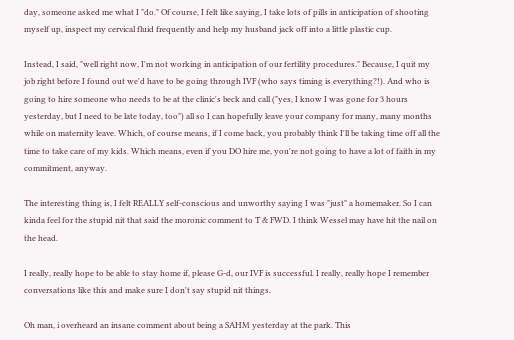day, someone asked me what I "do." Of course, I felt like saying, I take lots of pills in anticipation of shooting myself up, inspect my cervical fluid frequently and help my husband jack off into a little plastic cup.

Instead, I said, "well right now, I'm not working in anticipation of our fertility procedures." Because, I quit my job right before I found out we'd have to be going through IVF (who says timing is everything?!). And who is going to hire someone who needs to be at the clinic's beck and call ("yes, I know I was gone for 3 hours yesterday, but I need to be late today, too") all so I can hopefully leave your company for many, many months while on maternity leave. Which, of course means, if I come back, you probably think I'll be taking time off all the time to take care of my kids. Which means, even if you DO hire me, you're not going to have a lot of faith in my commitment, anyway.

The interesting thing is, I felt REALLY self-conscious and unworthy saying I was "just" a homemaker. So I can kinda feel for the stupid nit that said the moronic comment to T & FWD. I think Wessel may have hit the nail on the head.

I really, really hope to be able to stay home if, please G-d, our IVF is successful. I really, really hope I remember conversations like this and make sure I don't say stupid nit things.

Oh man, i overheard an insane comment about being a SAHM yesterday at the park. This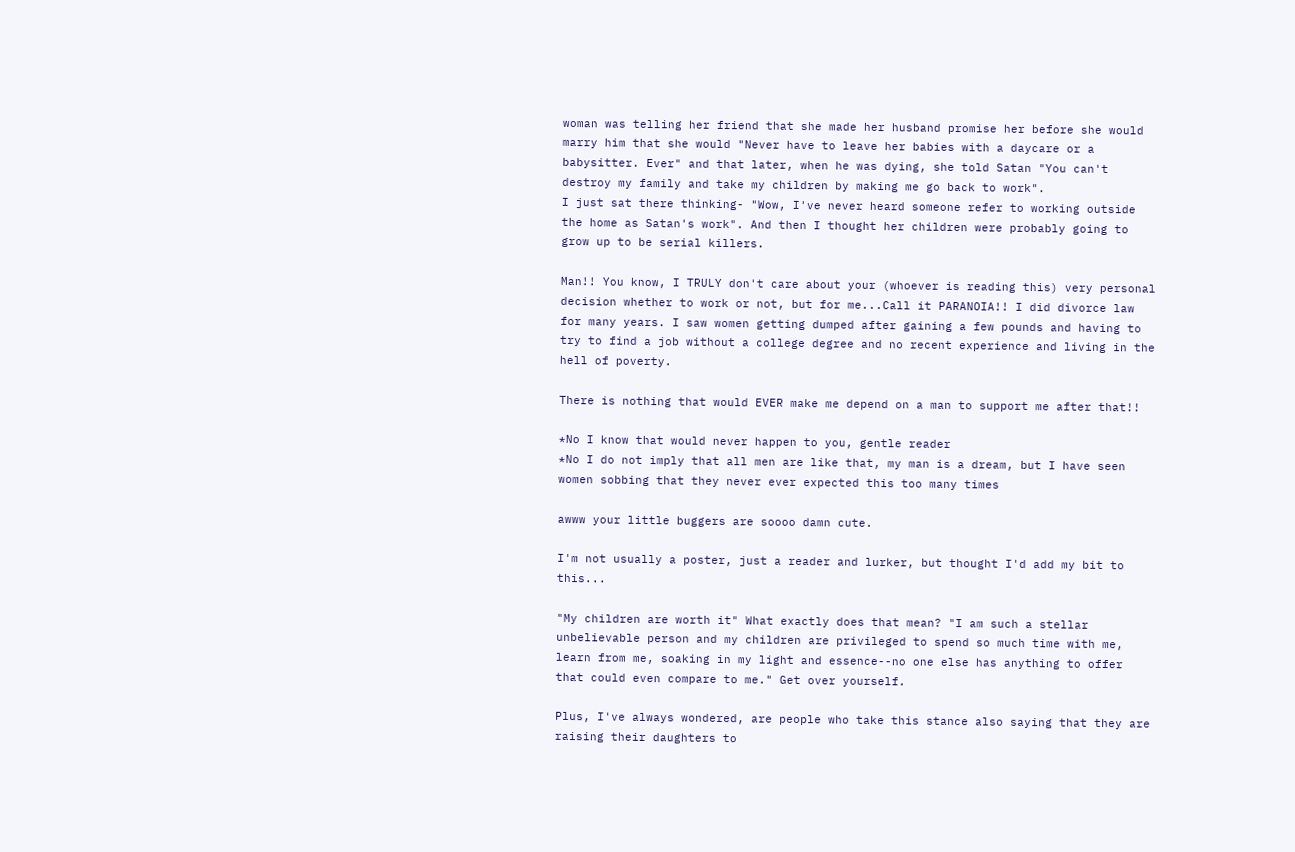woman was telling her friend that she made her husband promise her before she would marry him that she would "Never have to leave her babies with a daycare or a babysitter. Ever" and that later, when he was dying, she told Satan "You can't destroy my family and take my children by making me go back to work".
I just sat there thinking- "Wow, I've never heard someone refer to working outside the home as Satan's work". And then I thought her children were probably going to grow up to be serial killers.

Man!! You know, I TRULY don't care about your (whoever is reading this) very personal decision whether to work or not, but for me...Call it PARANOIA!! I did divorce law for many years. I saw women getting dumped after gaining a few pounds and having to try to find a job without a college degree and no recent experience and living in the hell of poverty.

There is nothing that would EVER make me depend on a man to support me after that!!

*No I know that would never happen to you, gentle reader
*No I do not imply that all men are like that, my man is a dream, but I have seen women sobbing that they never ever expected this too many times

awww your little buggers are soooo damn cute.

I'm not usually a poster, just a reader and lurker, but thought I'd add my bit to this...

"My children are worth it" What exactly does that mean? "I am such a stellar unbelievable person and my children are privileged to spend so much time with me, learn from me, soaking in my light and essence--no one else has anything to offer that could even compare to me." Get over yourself.

Plus, I've always wondered, are people who take this stance also saying that they are raising their daughters to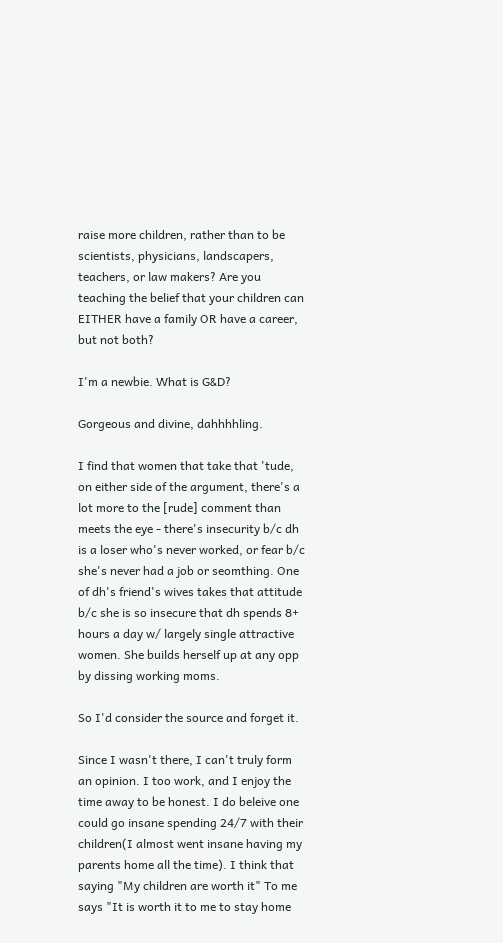raise more children, rather than to be scientists, physicians, landscapers, teachers, or law makers? Are you teaching the belief that your children can EITHER have a family OR have a career, but not both?

I'm a newbie. What is G&D?

Gorgeous and divine, dahhhhling.

I find that women that take that 'tude, on either side of the argument, there's a lot more to the [rude] comment than meets the eye - there's insecurity b/c dh is a loser who's never worked, or fear b/c she's never had a job or seomthing. One of dh's friend's wives takes that attitude b/c she is so insecure that dh spends 8+ hours a day w/ largely single attractive women. She builds herself up at any opp by dissing working moms.

So I'd consider the source and forget it.

Since I wasn't there, I can't truly form an opinion. I too work, and I enjoy the time away to be honest. I do beleive one could go insane spending 24/7 with their children(I almost went insane having my parents home all the time). I think that saying "My children are worth it" To me says "It is worth it to me to stay home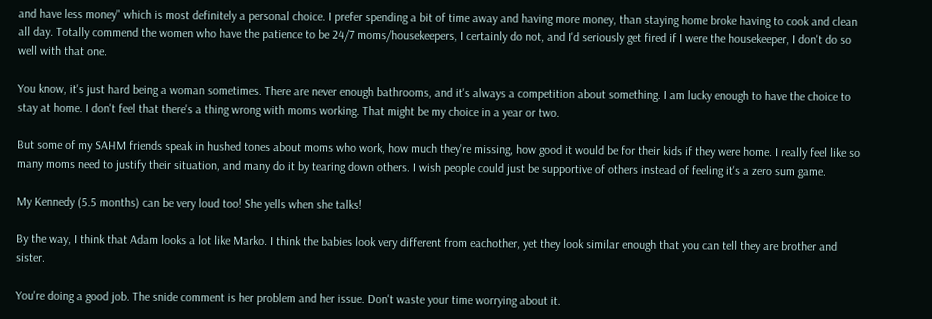and have less money" which is most definitely a personal choice. I prefer spending a bit of time away and having more money, than staying home broke having to cook and clean all day. Totally commend the women who have the patience to be 24/7 moms/housekeepers, I certainly do not, and I'd seriously get fired if I were the housekeeper, I don't do so well with that one.

You know, it's just hard being a woman sometimes. There are never enough bathrooms, and it's always a competition about something. I am lucky enough to have the choice to stay at home. I don't feel that there's a thing wrong with moms working. That might be my choice in a year or two.

But some of my SAHM friends speak in hushed tones about moms who work, how much they're missing, how good it would be for their kids if they were home. I really feel like so many moms need to justify their situation, and many do it by tearing down others. I wish people could just be supportive of others instead of feeling it's a zero sum game.

My Kennedy (5.5 months) can be very loud too! She yells when she talks!

By the way, I think that Adam looks a lot like Marko. I think the babies look very different from eachother, yet they look similar enough that you can tell they are brother and sister.

You're doing a good job. The snide comment is her problem and her issue. Don't waste your time worrying about it.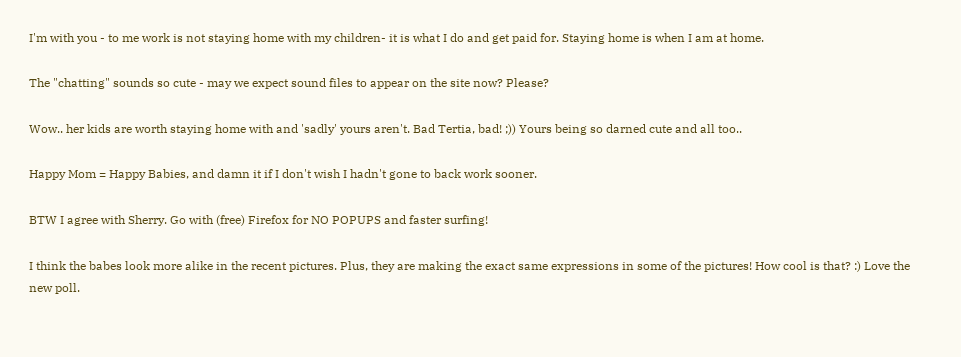I'm with you - to me work is not staying home with my children- it is what I do and get paid for. Staying home is when I am at home.

The "chatting" sounds so cute - may we expect sound files to appear on the site now? Please?

Wow.. her kids are worth staying home with and 'sadly' yours aren't. Bad Tertia, bad! ;)) Yours being so darned cute and all too..

Happy Mom = Happy Babies, and damn it if I don't wish I hadn't gone to back work sooner.

BTW I agree with Sherry. Go with (free) Firefox for NO POPUPS and faster surfing!

I think the babes look more alike in the recent pictures. Plus, they are making the exact same expressions in some of the pictures! How cool is that? :) Love the new poll.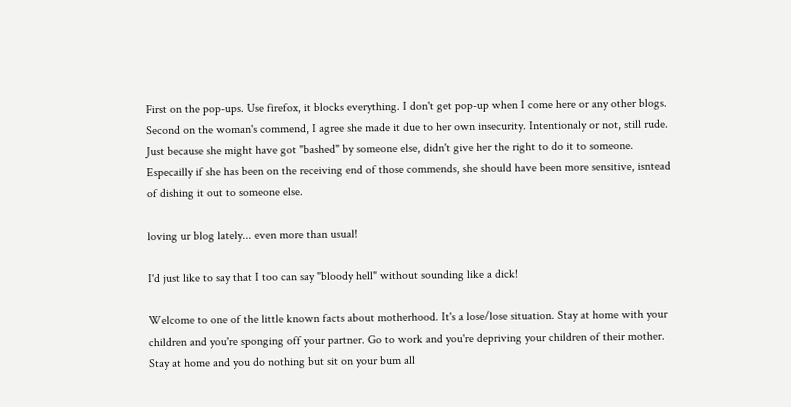First on the pop-ups. Use firefox, it blocks everything. I don't get pop-up when I come here or any other blogs.
Second on the woman's commend, I agree she made it due to her own insecurity. Intentionaly or not, still rude. Just because she might have got "bashed" by someone else, didn't give her the right to do it to someone. Especailly if she has been on the receiving end of those commends, she should have been more sensitive, isntead of dishing it out to someone else.

loving ur blog lately... even more than usual!

I'd just like to say that I too can say "bloody hell" without sounding like a dick!

Welcome to one of the little known facts about motherhood. It's a lose/lose situation. Stay at home with your children and you're sponging off your partner. Go to work and you're depriving your children of their mother. Stay at home and you do nothing but sit on your bum all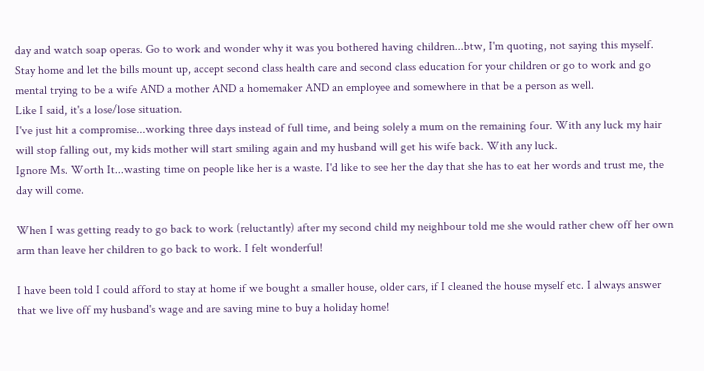day and watch soap operas. Go to work and wonder why it was you bothered having children...btw, I'm quoting, not saying this myself.
Stay home and let the bills mount up, accept second class health care and second class education for your children or go to work and go mental trying to be a wife AND a mother AND a homemaker AND an employee and somewhere in that be a person as well.
Like I said, it's a lose/lose situation.
I've just hit a compromise...working three days instead of full time, and being solely a mum on the remaining four. With any luck my hair will stop falling out, my kids mother will start smiling again and my husband will get his wife back. With any luck.
Ignore Ms. Worth It...wasting time on people like her is a waste. I'd like to see her the day that she has to eat her words and trust me, the day will come.

When I was getting ready to go back to work (reluctantly) after my second child my neighbour told me she would rather chew off her own arm than leave her children to go back to work. I felt wonderful!

I have been told I could afford to stay at home if we bought a smaller house, older cars, if I cleaned the house myself etc. I always answer that we live off my husband's wage and are saving mine to buy a holiday home!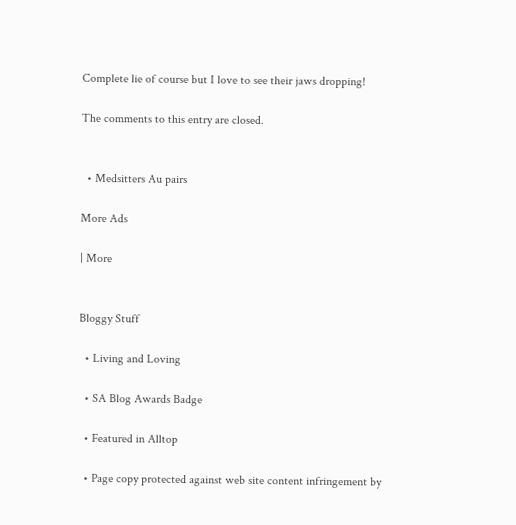Complete lie of course but I love to see their jaws dropping!

The comments to this entry are closed.


  • Medsitters Au pairs

More Ads

| More


Bloggy Stuff

  • Living and Loving

  • SA Blog Awards Badge

  • Featured in Alltop

  • Page copy protected against web site content infringement by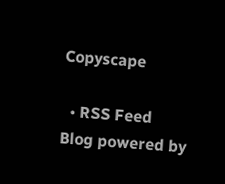Copyscape

  • RSS Feed
Blog powered by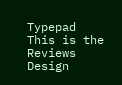Typepad
This is the Reviews Design